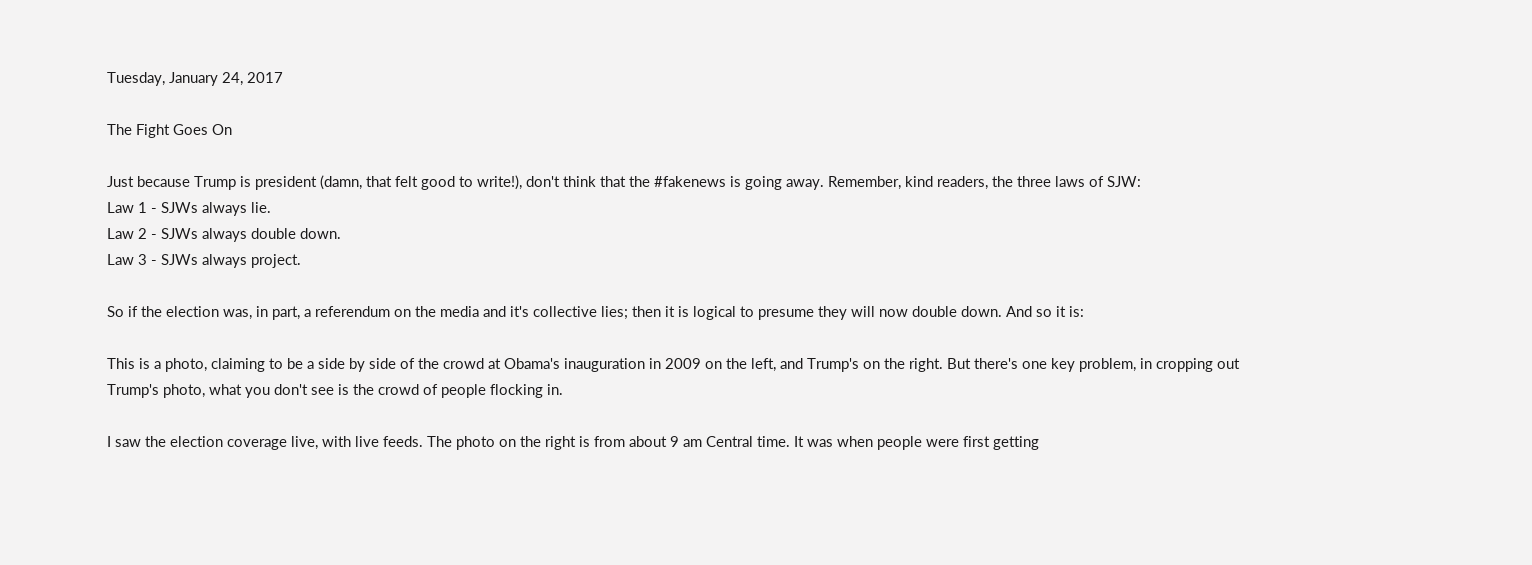Tuesday, January 24, 2017

The Fight Goes On

Just because Trump is president (damn, that felt good to write!), don't think that the #fakenews is going away. Remember, kind readers, the three laws of SJW:
Law 1 - SJWs always lie.
Law 2 - SJWs always double down.
Law 3 - SJWs always project.

So if the election was, in part, a referendum on the media and it's collective lies; then it is logical to presume they will now double down. And so it is:

This is a photo, claiming to be a side by side of the crowd at Obama's inauguration in 2009 on the left, and Trump's on the right. But there's one key problem, in cropping out Trump's photo, what you don't see is the crowd of people flocking in.

I saw the election coverage live, with live feeds. The photo on the right is from about 9 am Central time. It was when people were first getting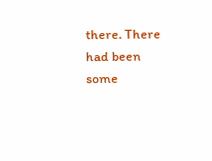there. There had been some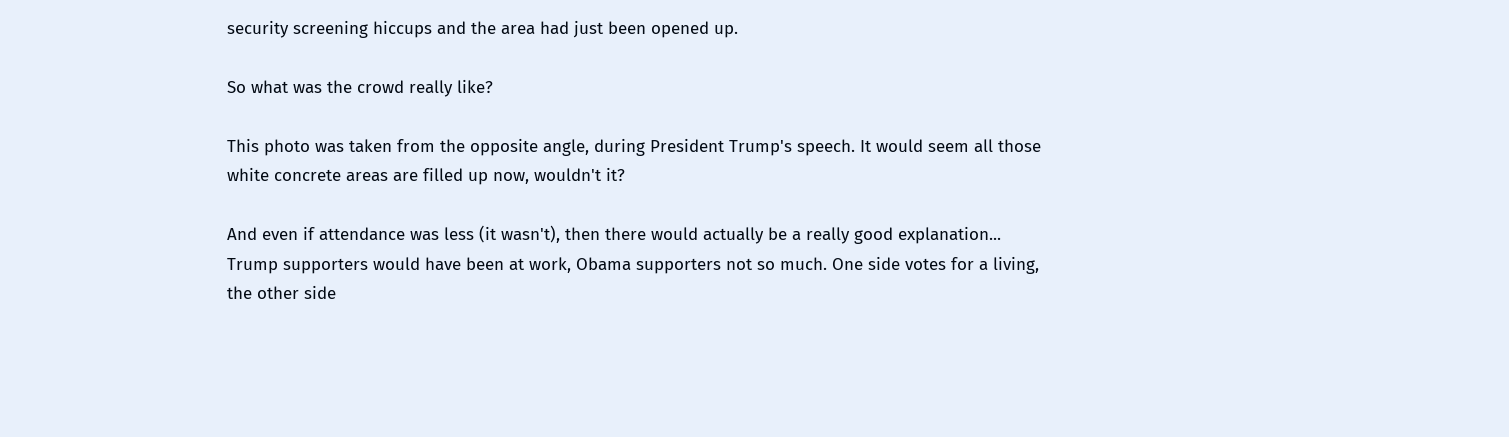security screening hiccups and the area had just been opened up.

So what was the crowd really like?

This photo was taken from the opposite angle, during President Trump's speech. It would seem all those white concrete areas are filled up now, wouldn't it?

And even if attendance was less (it wasn't), then there would actually be a really good explanation...
Trump supporters would have been at work, Obama supporters not so much. One side votes for a living, the other side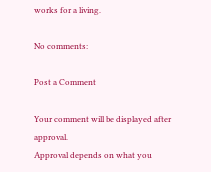works for a living.

No comments:

Post a Comment

Your comment will be displayed after approval.
Approval depends on what you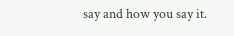say and how you say it.